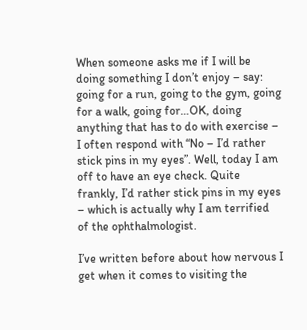When someone asks me if I will be doing something I don’t enjoy – say: going for a run, going to the gym, going for a walk, going for…OK, doing anything that has to do with exercise – I often respond with “No – I’d rather stick pins in my eyes”. Well, today I am off to have an eye check. Quite frankly, I’d rather stick pins in my eyes – which is actually why I am terrified of the ophthalmologist.

I’ve written before about how nervous I get when it comes to visiting the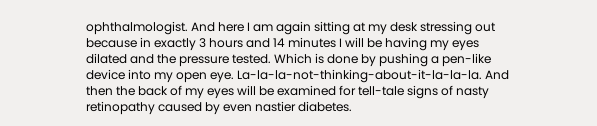ophthalmologist. And here I am again sitting at my desk stressing out because in exactly 3 hours and 14 minutes I will be having my eyes dilated and the pressure tested. Which is done by pushing a pen-like device into my open eye. La-la-la-not-thinking-about-it-la-la-la. And then the back of my eyes will be examined for tell-tale signs of nasty retinopathy caused by even nastier diabetes.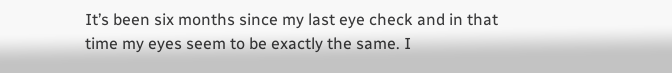It’s been six months since my last eye check and in that time my eyes seem to be exactly the same. I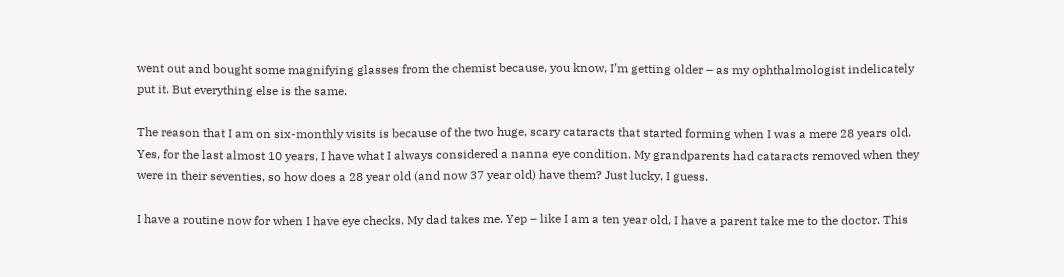went out and bought some magnifying glasses from the chemist because, you know, I’m getting older – as my ophthalmologist indelicately put it. But everything else is the same.

The reason that I am on six-monthly visits is because of the two huge, scary cataracts that started forming when I was a mere 28 years old. Yes, for the last almost 10 years, I have what I always considered a nanna eye condition. My grandparents had cataracts removed when they were in their seventies, so how does a 28 year old (and now 37 year old) have them? Just lucky, I guess.

I have a routine now for when I have eye checks. My dad takes me. Yep – like I am a ten year old, I have a parent take me to the doctor. This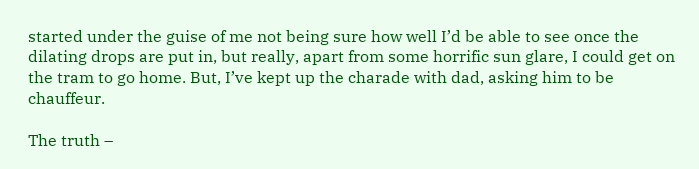started under the guise of me not being sure how well I’d be able to see once the dilating drops are put in, but really, apart from some horrific sun glare, I could get on the tram to go home. But, I’ve kept up the charade with dad, asking him to be chauffeur.

The truth –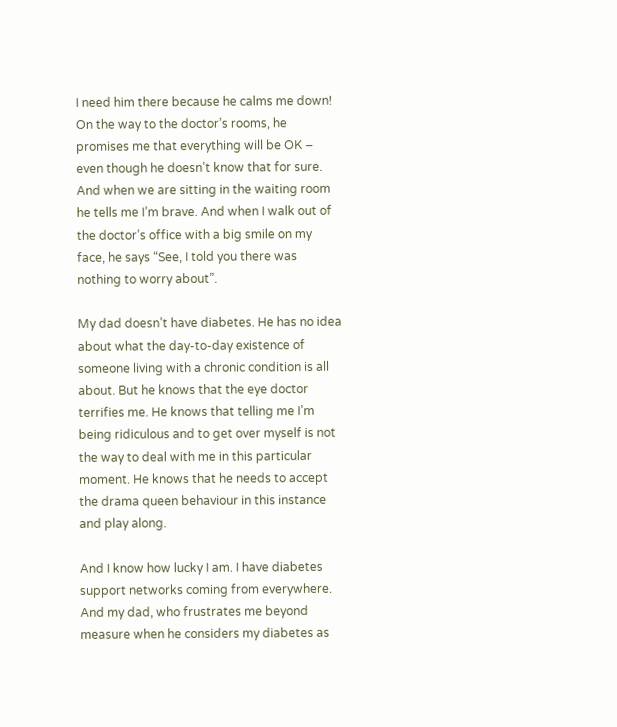I need him there because he calms me down! On the way to the doctor’s rooms, he promises me that everything will be OK – even though he doesn’t know that for sure. And when we are sitting in the waiting room he tells me I’m brave. And when I walk out of the doctor’s office with a big smile on my face, he says “See, I told you there was nothing to worry about”.

My dad doesn’t have diabetes. He has no idea about what the day-to-day existence of someone living with a chronic condition is all about. But he knows that the eye doctor terrifies me. He knows that telling me I’m being ridiculous and to get over myself is not the way to deal with me in this particular moment. He knows that he needs to accept the drama queen behaviour in this instance and play along.

And I know how lucky I am. I have diabetes support networks coming from everywhere. And my dad, who frustrates me beyond measure when he considers my diabetes as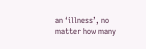an ‘illness’, no matter how many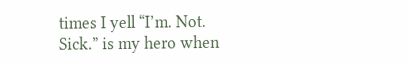times I yell “I’m. Not. Sick.” is my hero when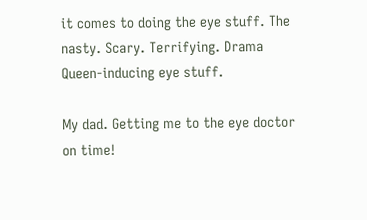it comes to doing the eye stuff. The nasty. Scary. Terrifying. Drama Queen-inducing eye stuff.

My dad. Getting me to the eye doctor on time!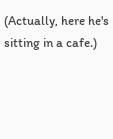(Actually, here he's sitting in a cafe.)